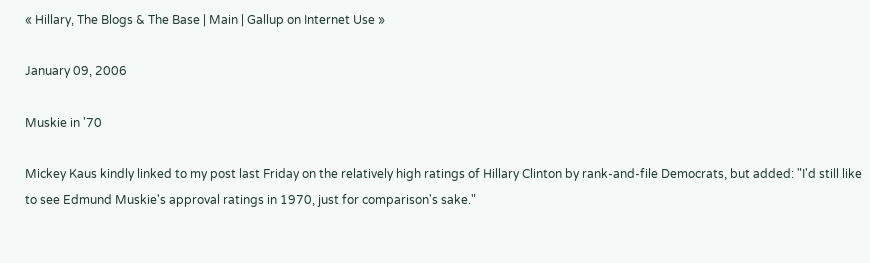« Hillary, The Blogs & The Base | Main | Gallup on Internet Use »

January 09, 2006

Muskie in '70

Mickey Kaus kindly linked to my post last Friday on the relatively high ratings of Hillary Clinton by rank-and-file Democrats, but added: "I'd still like to see Edmund Muskie's approval ratings in 1970, just for comparison's sake."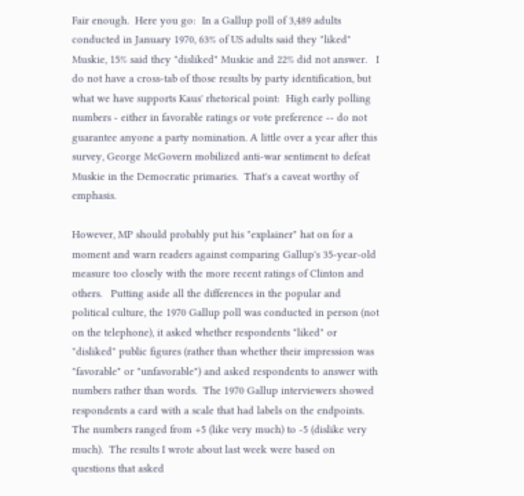Fair enough.  Here you go:  In a Gallup poll of 3,489 adults conducted in January 1970, 63% of US adults said they "liked" Muskie, 15% said they "disliked" Muskie and 22% did not answer.   I do not have a cross-tab of those results by party identification, but what we have supports Kaus' rhetorical point:  High early polling numbers - either in favorable ratings or vote preference -- do not guarantee anyone a party nomination. A little over a year after this survey, George McGovern mobilized anti-war sentiment to defeat Muskie in the Democratic primaries.  That's a caveat worthy of emphasis.

However, MP should probably put his "explainer" hat on for a moment and warn readers against comparing Gallup's 35-year-old measure too closely with the more recent ratings of Clinton and others.   Putting aside all the differences in the popular and political culture, the 1970 Gallup poll was conducted in person (not on the telephone), it asked whether respondents "liked" or "disliked" public figures (rather than whether their impression was "favorable" or "unfavorable") and asked respondents to answer with numbers rather than words.  The 1970 Gallup interviewers showed respondents a card with a scale that had labels on the endpoints.  The numbers ranged from +5 (like very much) to -5 (dislike very much).  The results I wrote about last week were based on questions that asked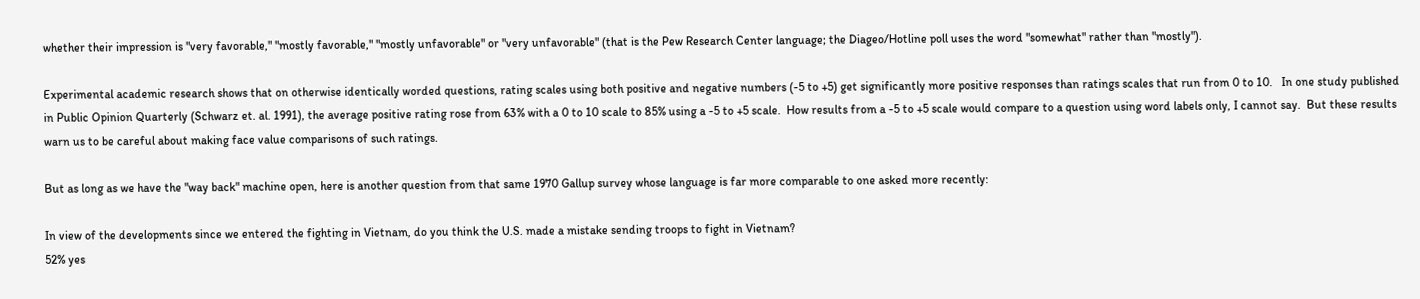whether their impression is "very favorable," "mostly favorable," "mostly unfavorable" or "very unfavorable" (that is the Pew Research Center language; the Diageo/Hotline poll uses the word "somewhat" rather than "mostly").

Experimental academic research shows that on otherwise identically worded questions, rating scales using both positive and negative numbers (-5 to +5) get significantly more positive responses than ratings scales that run from 0 to 10.   In one study published in Public Opinion Quarterly (Schwarz et. al. 1991), the average positive rating rose from 63% with a 0 to 10 scale to 85% using a -5 to +5 scale.  How results from a -5 to +5 scale would compare to a question using word labels only, I cannot say.  But these results warn us to be careful about making face value comparisons of such ratings.

But as long as we have the "way back" machine open, here is another question from that same 1970 Gallup survey whose language is far more comparable to one asked more recently:

In view of the developments since we entered the fighting in Vietnam, do you think the U.S. made a mistake sending troops to fight in Vietnam?
52% yes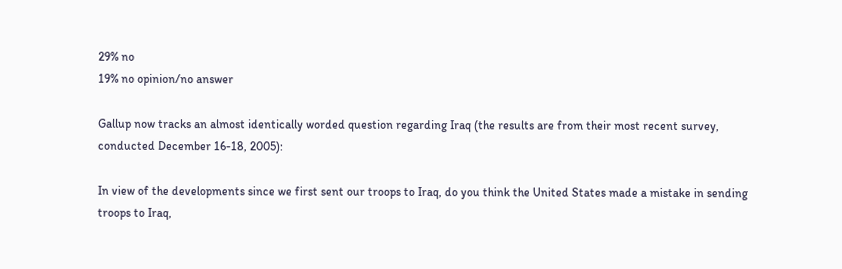29% no
19% no opinion/no answer

Gallup now tracks an almost identically worded question regarding Iraq (the results are from their most recent survey, conducted December 16-18, 2005):

In view of the developments since we first sent our troops to Iraq, do you think the United States made a mistake in sending troops to Iraq,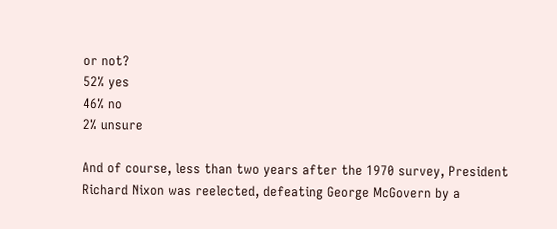or not?
52% yes
46% no
2% unsure

And of course, less than two years after the 1970 survey, President Richard Nixon was reelected, defeating George McGovern by a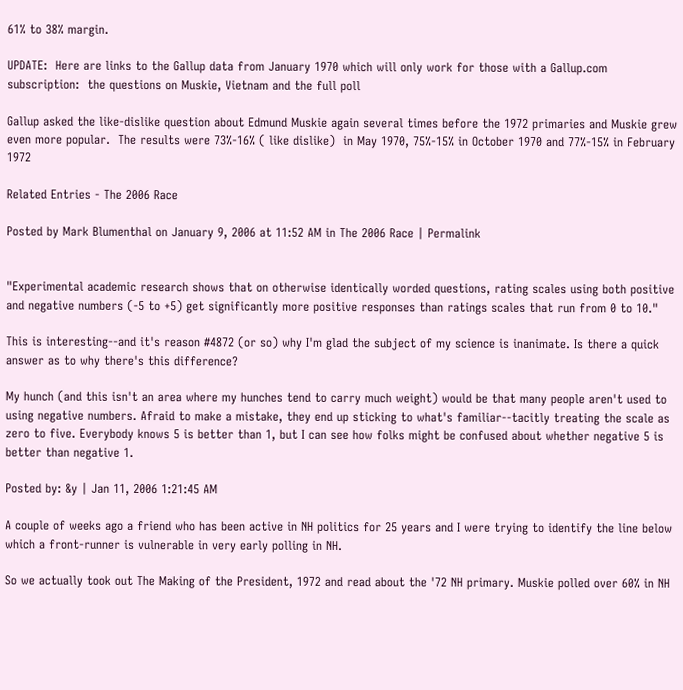61% to 38% margin.

UPDATE:  Here are links to the Gallup data from January 1970 which will only work for those with a Gallup.com subscription:  the questions on Muskie, Vietnam and the full poll

Gallup asked the like-dislike question about Edmund Muskie again several times before the 1972 primaries and Muskie grew even more popular.  The results were 73%-16% ( like dislike)  in May 1970, 75%-15% in October 1970 and 77%-15% in February 1972

Related Entries - The 2006 Race

Posted by Mark Blumenthal on January 9, 2006 at 11:52 AM in The 2006 Race | Permalink


"Experimental academic research shows that on otherwise identically worded questions, rating scales using both positive and negative numbers (-5 to +5) get significantly more positive responses than ratings scales that run from 0 to 10."

This is interesting--and it's reason #4872 (or so) why I'm glad the subject of my science is inanimate. Is there a quick answer as to why there's this difference?

My hunch (and this isn't an area where my hunches tend to carry much weight) would be that many people aren't used to using negative numbers. Afraid to make a mistake, they end up sticking to what's familiar--tacitly treating the scale as zero to five. Everybody knows 5 is better than 1, but I can see how folks might be confused about whether negative 5 is better than negative 1.

Posted by: &y | Jan 11, 2006 1:21:45 AM

A couple of weeks ago a friend who has been active in NH politics for 25 years and I were trying to identify the line below which a front-runner is vulnerable in very early polling in NH.

So we actually took out The Making of the President, 1972 and read about the '72 NH primary. Muskie polled over 60% in NH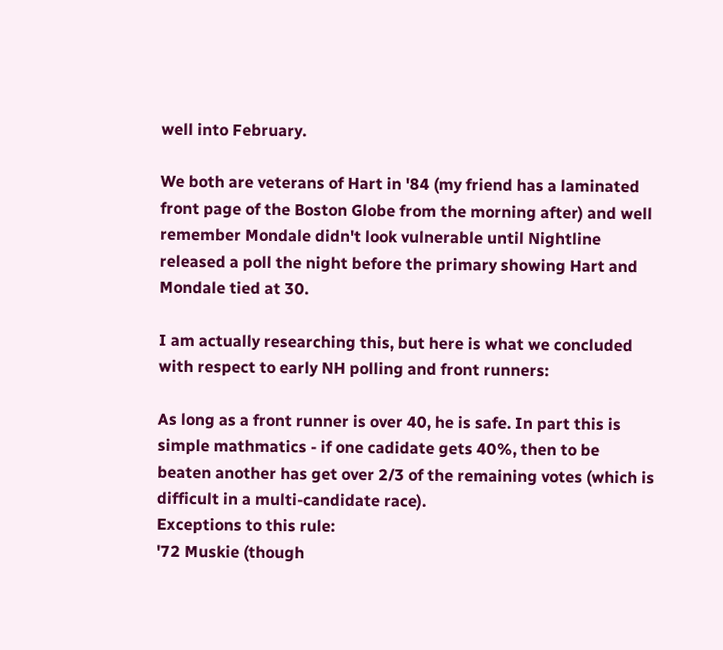well into February.

We both are veterans of Hart in '84 (my friend has a laminated front page of the Boston Globe from the morning after) and well remember Mondale didn't look vulnerable until Nightline released a poll the night before the primary showing Hart and Mondale tied at 30.

I am actually researching this, but here is what we concluded with respect to early NH polling and front runners:

As long as a front runner is over 40, he is safe. In part this is simple mathmatics - if one cadidate gets 40%, then to be beaten another has get over 2/3 of the remaining votes (which is difficult in a multi-candidate race).
Exceptions to this rule:
'72 Muskie (though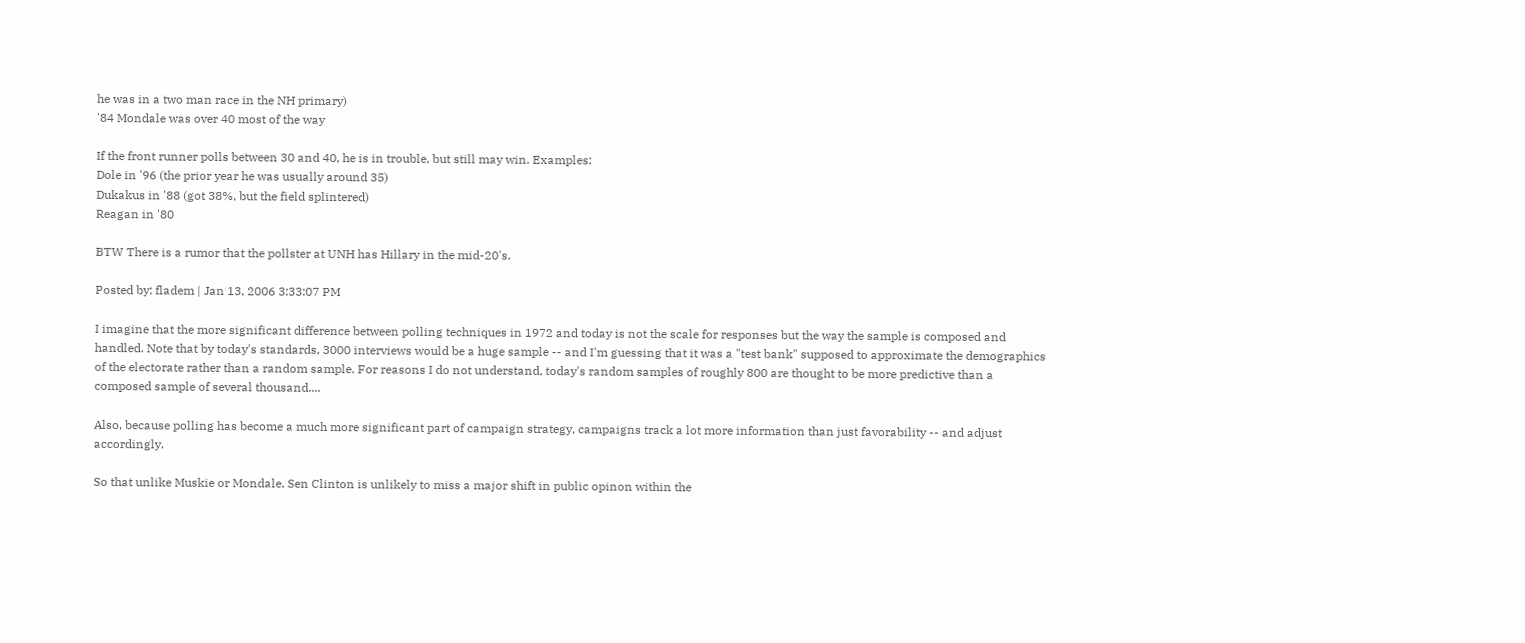he was in a two man race in the NH primary)
'84 Mondale was over 40 most of the way

If the front runner polls between 30 and 40, he is in trouble, but still may win. Examples:
Dole in '96 (the prior year he was usually around 35)
Dukakus in '88 (got 38%, but the field splintered)
Reagan in '80

BTW There is a rumor that the pollster at UNH has Hillary in the mid-20's.

Posted by: fladem | Jan 13, 2006 3:33:07 PM

I imagine that the more significant difference between polling techniques in 1972 and today is not the scale for responses but the way the sample is composed and handled. Note that by today's standards, 3000 interviews would be a huge sample -- and I'm guessing that it was a "test bank" supposed to approximate the demographics of the electorate rather than a random sample. For reasons I do not understand, today's random samples of roughly 800 are thought to be more predictive than a composed sample of several thousand....

Also, because polling has become a much more significant part of campaign strategy, campaigns track a lot more information than just favorability -- and adjust accordingly.

So that unlike Muskie or Mondale, Sen Clinton is unlikely to miss a major shift in public opinon within the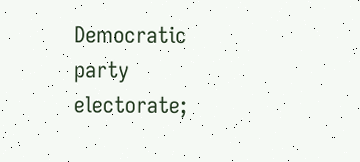Democratic party electorate;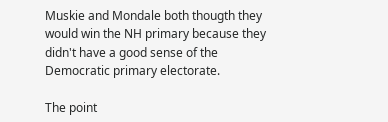Muskie and Mondale both thougth they would win the NH primary because they didn't have a good sense of the Democratic primary electorate.

The point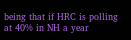being that if HRC is polling at 40% in NH a year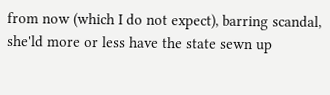from now (which I do not expect), barring scandal, she'ld more or less have the state sewn up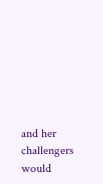and her challengers would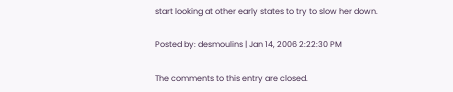start looking at other early states to try to slow her down.

Posted by: desmoulins | Jan 14, 2006 2:22:30 PM

The comments to this entry are closed.